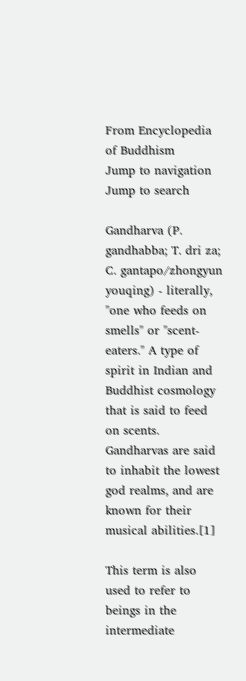From Encyclopedia of Buddhism
Jump to navigation Jump to search

Gandharva (P. gandhabba; T. dri za; C. gantapo/zhongyun youqing) - literally, "one who feeds on smells" or "scent-eaters." A type of spirit in Indian and Buddhist cosmology that is said to feed on scents. Gandharvas are said to inhabit the lowest god realms, and are known for their musical abilities.[1]

This term is also used to refer to beings in the intermediate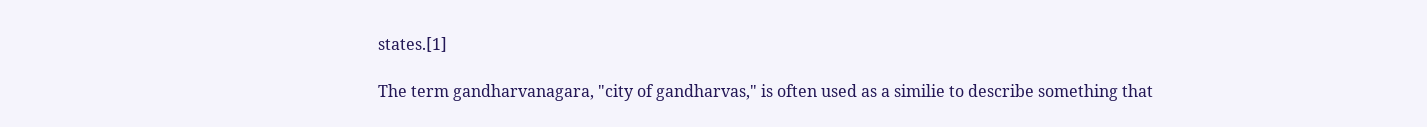states.[1]

The term gandharvanagara, "city of gandharvas," is often used as a similie to describe something that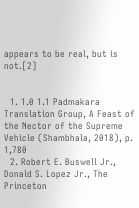appears to be real, but is not.[2]


  1. 1.0 1.1 Padmakara Translation Group, A Feast of the Nector of the Supreme Vehicle (Shambhala, 2018), p. 1,780
  2. Robert E. Buswell Jr., Donald S. Lopez Jr., The Princeton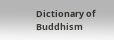Dictionary of Buddhism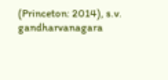(Princeton: 2014), s.v. gandharvanagara